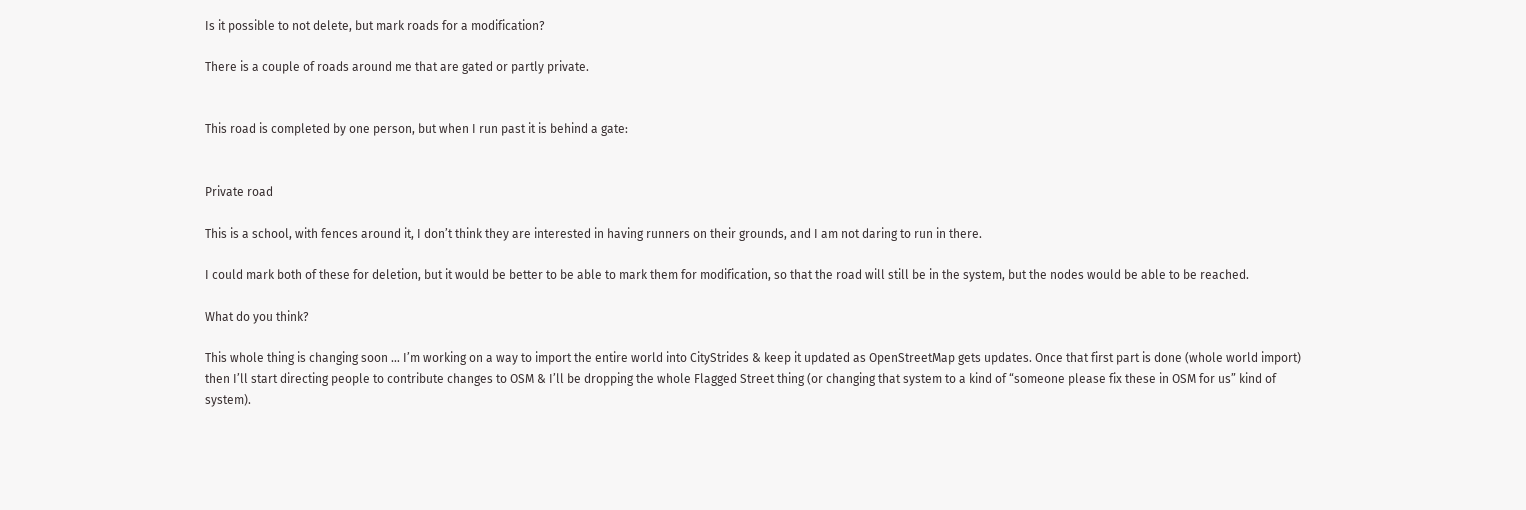Is it possible to not delete, but mark roads for a modification?

There is a couple of roads around me that are gated or partly private.


This road is completed by one person, but when I run past it is behind a gate:


Private road

This is a school, with fences around it, I don’t think they are interested in having runners on their grounds, and I am not daring to run in there.

I could mark both of these for deletion, but it would be better to be able to mark them for modification, so that the road will still be in the system, but the nodes would be able to be reached.

What do you think?

This whole thing is changing soon … I’m working on a way to import the entire world into CityStrides & keep it updated as OpenStreetMap gets updates. Once that first part is done (whole world import) then I’ll start directing people to contribute changes to OSM & I’ll be dropping the whole Flagged Street thing (or changing that system to a kind of “someone please fix these in OSM for us” kind of system).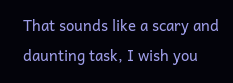That sounds like a scary and daunting task, I wish you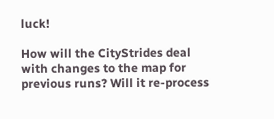luck!

How will the CityStrides deal with changes to the map for previous runs? Will it re-process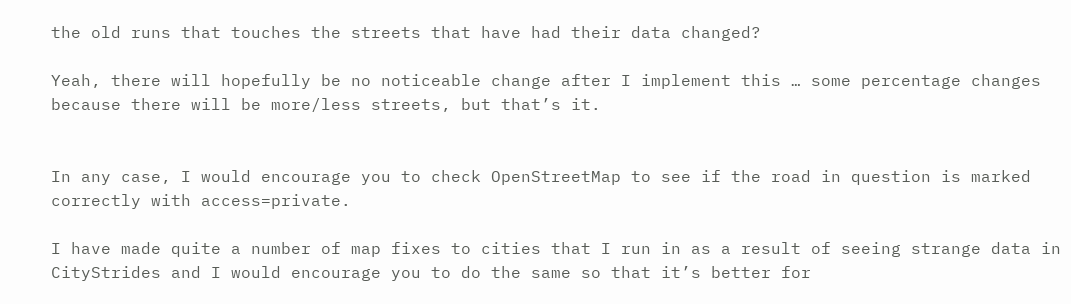the old runs that touches the streets that have had their data changed?

Yeah, there will hopefully be no noticeable change after I implement this … some percentage changes because there will be more/less streets, but that’s it.


In any case, I would encourage you to check OpenStreetMap to see if the road in question is marked correctly with access=private.

I have made quite a number of map fixes to cities that I run in as a result of seeing strange data in CityStrides and I would encourage you to do the same so that it’s better for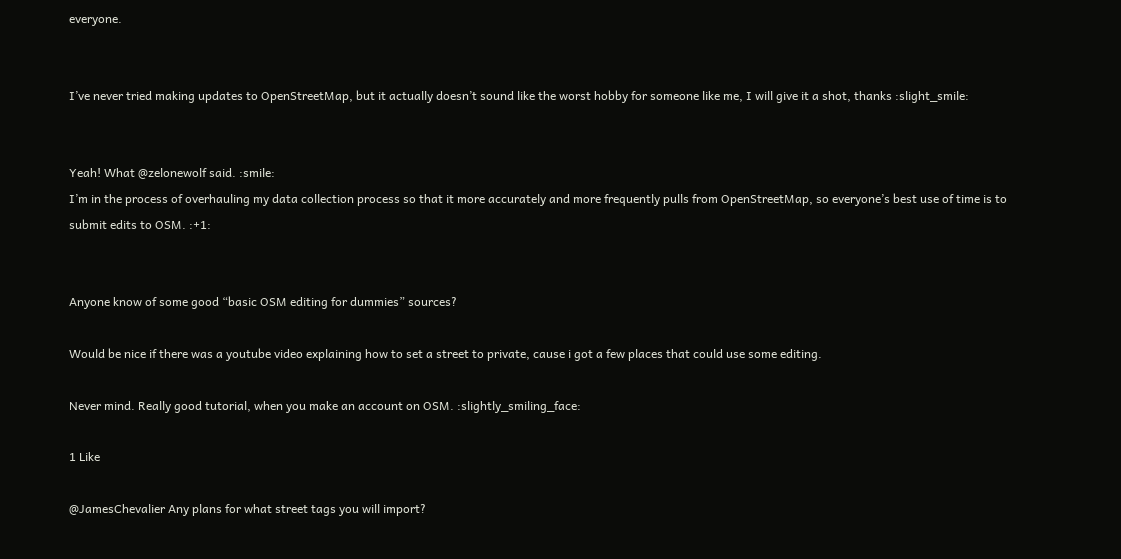everyone.


I’ve never tried making updates to OpenStreetMap, but it actually doesn’t sound like the worst hobby for someone like me, I will give it a shot, thanks :slight_smile:


Yeah! What @zelonewolf said. :smile:
I’m in the process of overhauling my data collection process so that it more accurately and more frequently pulls from OpenStreetMap, so everyone’s best use of time is to submit edits to OSM. :+1:


Anyone know of some good “basic OSM editing for dummies” sources?

Would be nice if there was a youtube video explaining how to set a street to private, cause i got a few places that could use some editing.

Never mind. Really good tutorial, when you make an account on OSM. :slightly_smiling_face:

1 Like

@JamesChevalier Any plans for what street tags you will import?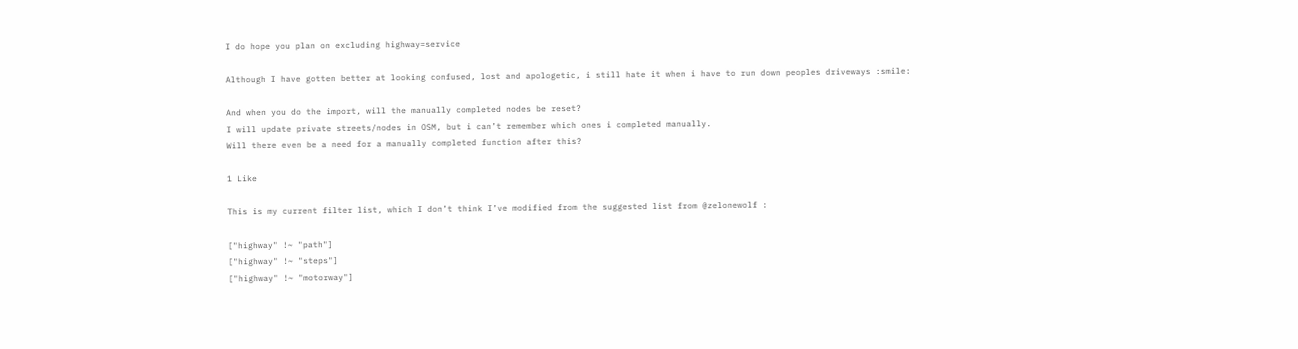I do hope you plan on excluding highway=service

Although I have gotten better at looking confused, lost and apologetic, i still hate it when i have to run down peoples driveways :smile:

And when you do the import, will the manually completed nodes be reset?
I will update private streets/nodes in OSM, but i can’t remember which ones i completed manually.
Will there even be a need for a manually completed function after this?

1 Like

This is my current filter list, which I don’t think I’ve modified from the suggested list from @zelonewolf :

["highway" !~ "path"]
["highway" !~ "steps"]
["highway" !~ "motorway"]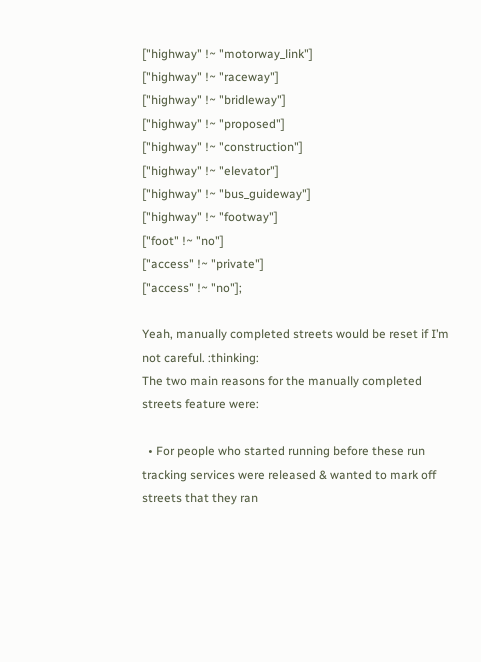["highway" !~ "motorway_link"]
["highway" !~ "raceway"]
["highway" !~ "bridleway"]
["highway" !~ "proposed"]
["highway" !~ "construction"]
["highway" !~ "elevator"]
["highway" !~ "bus_guideway"]
["highway" !~ "footway"]
["foot" !~ "no"]
["access" !~ "private"]
["access" !~ "no"];

Yeah, manually completed streets would be reset if I’m not careful. :thinking:
The two main reasons for the manually completed streets feature were:

  • For people who started running before these run tracking services were released & wanted to mark off streets that they ran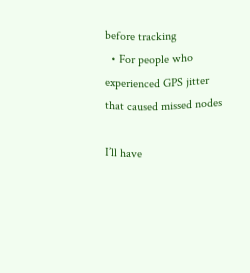before tracking
  • For people who experienced GPS jitter that caused missed nodes

I’ll have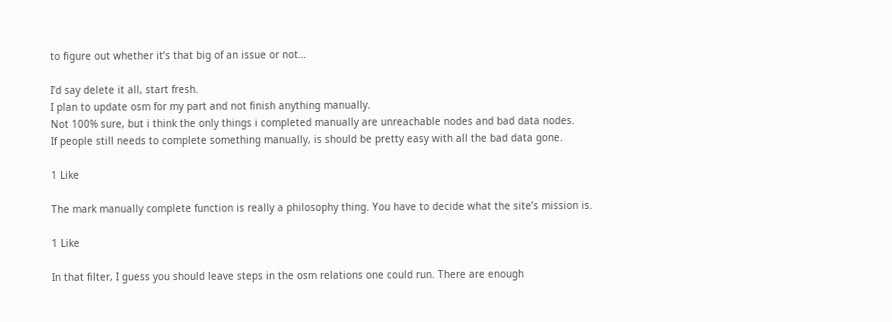to figure out whether it’s that big of an issue or not…

I’d say delete it all, start fresh.
I plan to update osm for my part and not finish anything manually.
Not 100% sure, but i think the only things i completed manually are unreachable nodes and bad data nodes.
If people still needs to complete something manually, is should be pretty easy with all the bad data gone.

1 Like

The mark manually complete function is really a philosophy thing. You have to decide what the site’s mission is.

1 Like

In that filter, I guess you should leave steps in the osm relations one could run. There are enough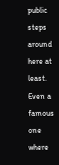public steps around here at least. Even a famous one where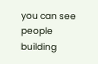you can see people building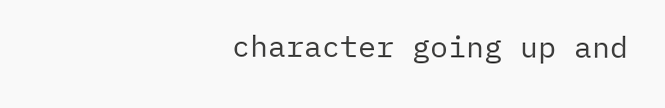character going up and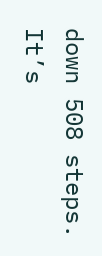down 508 steps. It’s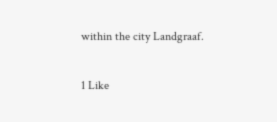within the city Landgraaf.

1 Like